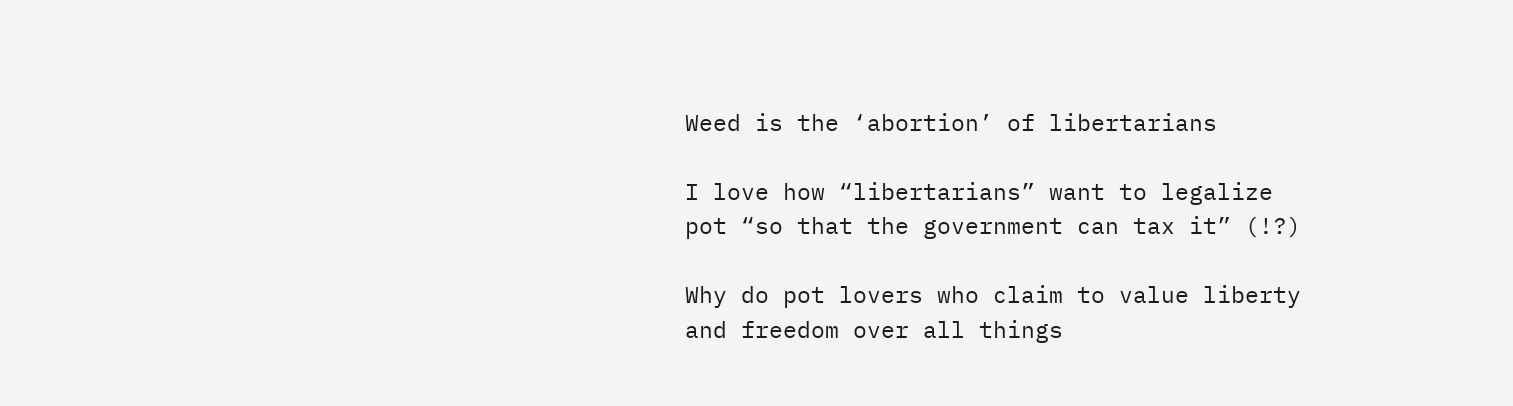Weed is the ‘abortion’ of libertarians

I love how “libertarians” want to legalize pot “so that the government can tax it” (!?)

Why do pot lovers who claim to value liberty and freedom over all things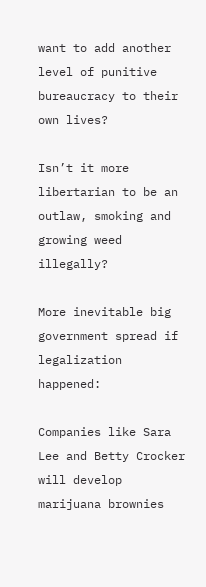want to add another level of punitive bureaucracy to their own lives?

Isn’t it more libertarian to be an outlaw, smoking and growing weed illegally?

More inevitable big government spread if legalization happened:

Companies like Sara Lee and Betty Crocker will develop marijuana brownies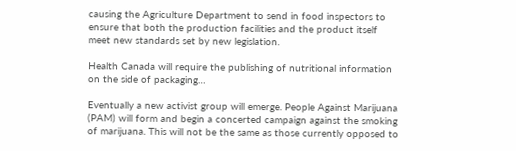causing the Agriculture Department to send in food inspectors to ensure that both the production facilities and the product itself meet new standards set by new legislation.

Health Canada will require the publishing of nutritional information on the side of packaging…

Eventually a new activist group will emerge. People Against Marijuana (PAM) will form and begin a concerted campaign against the smoking of marijuana. This will not be the same as those currently opposed to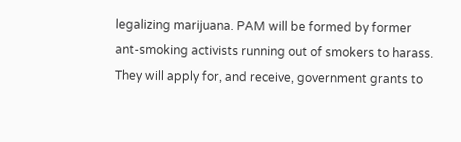legalizing marijuana. PAM will be formed by former ant-smoking activists running out of smokers to harass.  They will apply for, and receive, government grants to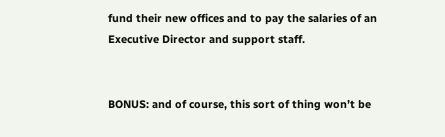fund their new offices and to pay the salaries of an Executive Director and support staff.


BONUS: and of course, this sort of thing won’t be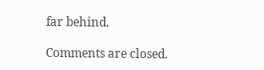far behind.

Comments are closed.